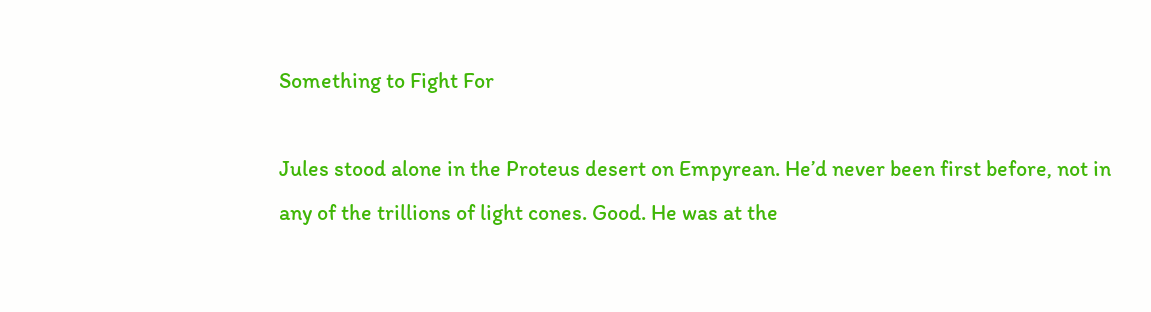Something to Fight For

Jules stood alone in the Proteus desert on Empyrean. He’d never been first before, not in any of the trillions of light cones. Good. He was at the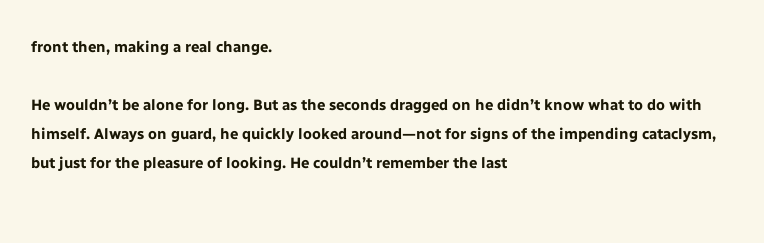front then, making a real change.

He wouldn’t be alone for long. But as the seconds dragged on he didn’t know what to do with himself. Always on guard, he quickly looked around—not for signs of the impending cataclysm, but just for the pleasure of looking. He couldn’t remember the last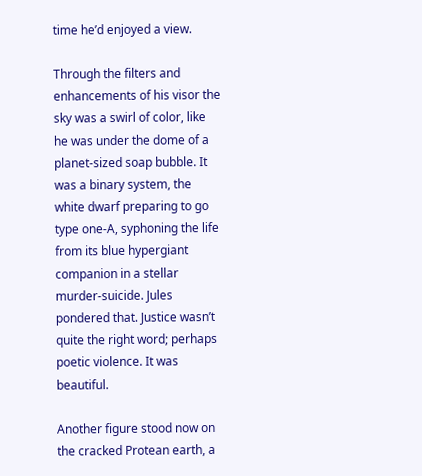time he’d enjoyed a view.

Through the filters and enhancements of his visor the sky was a swirl of color, like he was under the dome of a planet-sized soap bubble. It was a binary system, the white dwarf preparing to go type one-A, syphoning the life from its blue hypergiant companion in a stellar murder-suicide. Jules pondered that. Justice wasn’t quite the right word; perhaps poetic violence. It was beautiful.

Another figure stood now on the cracked Protean earth, a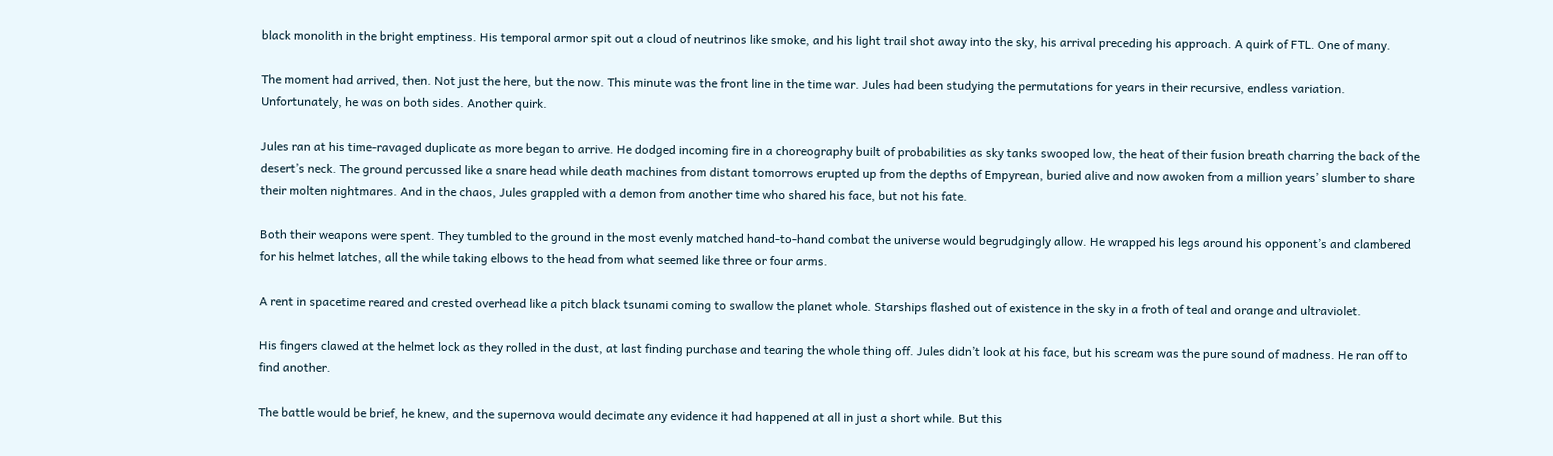black monolith in the bright emptiness. His temporal armor spit out a cloud of neutrinos like smoke, and his light trail shot away into the sky, his arrival preceding his approach. A quirk of FTL. One of many.

The moment had arrived, then. Not just the here, but the now. This minute was the front line in the time war. Jules had been studying the permutations for years in their recursive, endless variation. Unfortunately, he was on both sides. Another quirk.

Jules ran at his time-ravaged duplicate as more began to arrive. He dodged incoming fire in a choreography built of probabilities as sky tanks swooped low, the heat of their fusion breath charring the back of the desert’s neck. The ground percussed like a snare head while death machines from distant tomorrows erupted up from the depths of Empyrean, buried alive and now awoken from a million years’ slumber to share their molten nightmares. And in the chaos, Jules grappled with a demon from another time who shared his face, but not his fate.

Both their weapons were spent. They tumbled to the ground in the most evenly matched hand-to-hand combat the universe would begrudgingly allow. He wrapped his legs around his opponent’s and clambered for his helmet latches, all the while taking elbows to the head from what seemed like three or four arms.

A rent in spacetime reared and crested overhead like a pitch black tsunami coming to swallow the planet whole. Starships flashed out of existence in the sky in a froth of teal and orange and ultraviolet.

His fingers clawed at the helmet lock as they rolled in the dust, at last finding purchase and tearing the whole thing off. Jules didn’t look at his face, but his scream was the pure sound of madness. He ran off to find another.

The battle would be brief, he knew, and the supernova would decimate any evidence it had happened at all in just a short while. But this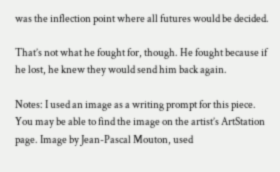was the inflection point where all futures would be decided.

That’s not what he fought for, though. He fought because if he lost, he knew they would send him back again.

Notes: I used an image as a writing prompt for this piece. You may be able to find the image on the artist’s ArtStation page. Image by Jean-Pascal Mouton, used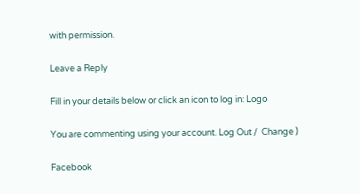with permission.

Leave a Reply

Fill in your details below or click an icon to log in: Logo

You are commenting using your account. Log Out /  Change )

Facebook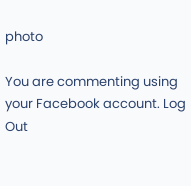photo

You are commenting using your Facebook account. Log Out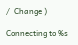/  Change )

Connecting to %s